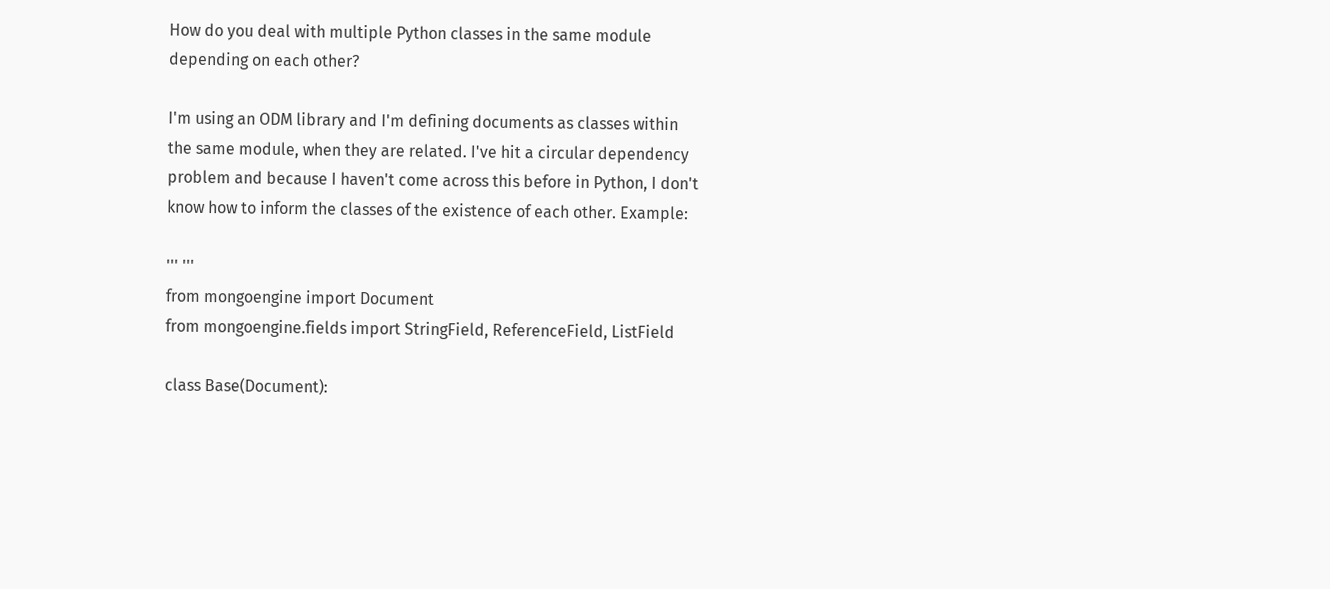How do you deal with multiple Python classes in the same module depending on each other?

I'm using an ODM library and I'm defining documents as classes within the same module, when they are related. I've hit a circular dependency problem and because I haven't come across this before in Python, I don't know how to inform the classes of the existence of each other. Example:

''' '''
from mongoengine import Document
from mongoengine.fields import StringField, ReferenceField, ListField

class Base(Document):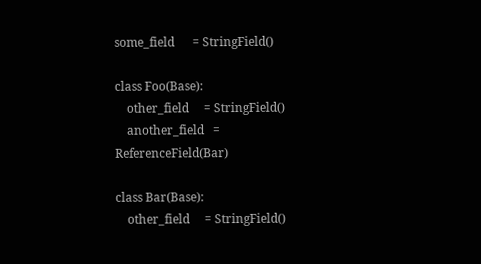some_field      = StringField()

class Foo(Base):
    other_field     = StringField()
    another_field   = ReferenceField(Bar)

class Bar(Base):
    other_field     = StringField()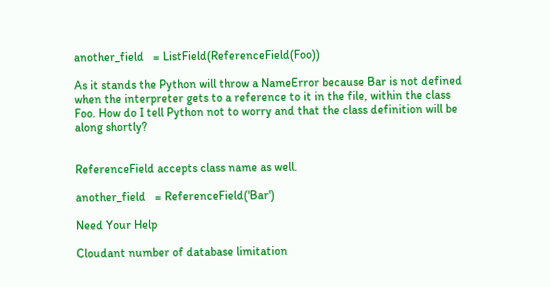another_field   = ListField(ReferenceField(Foo))

As it stands the Python will throw a NameError because Bar is not defined when the interpreter gets to a reference to it in the file, within the class Foo. How do I tell Python not to worry and that the class definition will be along shortly?


ReferenceField accepts class name as well.

another_field   = ReferenceField('Bar')

Need Your Help

Cloudant number of database limitation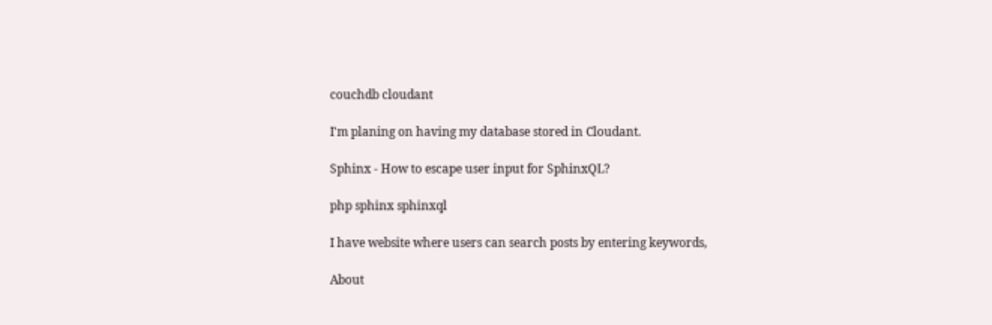couchdb cloudant

I'm planing on having my database stored in Cloudant.

Sphinx - How to escape user input for SphinxQL?

php sphinx sphinxql

I have website where users can search posts by entering keywords,

About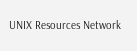UNIX Resources Network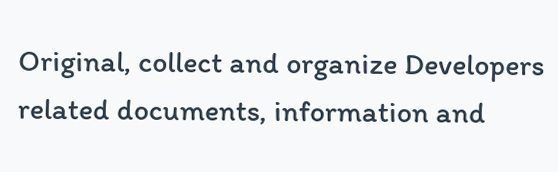Original, collect and organize Developers related documents, information and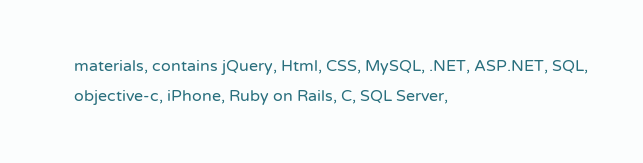materials, contains jQuery, Html, CSS, MySQL, .NET, ASP.NET, SQL, objective-c, iPhone, Ruby on Rails, C, SQL Server,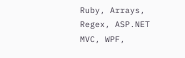Ruby, Arrays, Regex, ASP.NET MVC, WPF,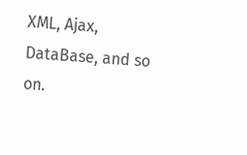XML, Ajax, DataBase, and so on.